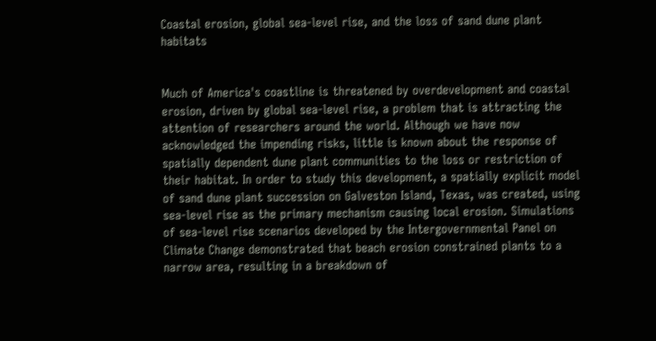Coastal erosion, global sea-level rise, and the loss of sand dune plant habitats


Much of America's coastline is threatened by overdevelopment and coastal erosion, driven by global sea-level rise, a problem that is attracting the attention of researchers around the world. Although we have now acknowledged the impending risks, little is known about the response of spatially dependent dune plant communities to the loss or restriction of their habitat. In order to study this development, a spatially explicit model of sand dune plant succession on Galveston Island, Texas, was created, using sea-level rise as the primary mechanism causing local erosion. Simulations of sea-level rise scenarios developed by the Intergovernmental Panel on Climate Change demonstrated that beach erosion constrained plants to a narrow area, resulting in a breakdown of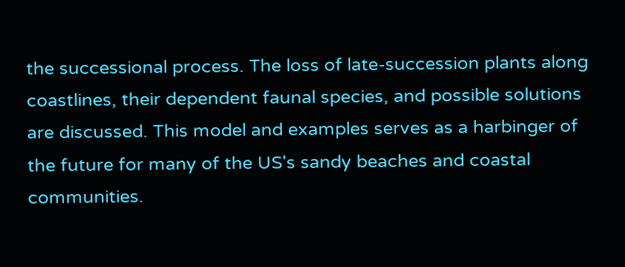the successional process. The loss of late-succession plants along coastlines, their dependent faunal species, and possible solutions are discussed. This model and examples serves as a harbinger of the future for many of the US's sandy beaches and coastal communities.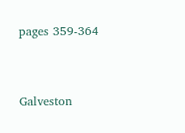pages 359-364


Galveston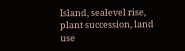Island, sealevel rise, plant succession, land use